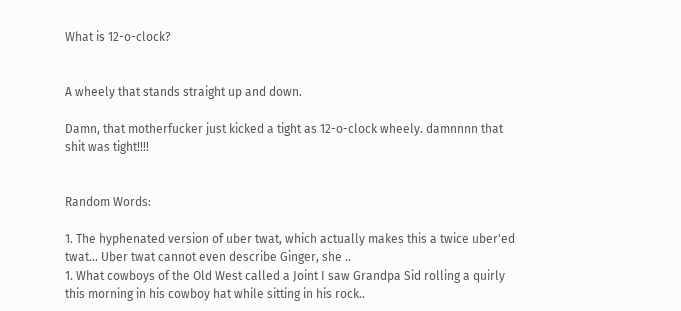What is 12-o-clock?


A wheely that stands straight up and down.

Damn, that motherfucker just kicked a tight as 12-o-clock wheely. damnnnn that shit was tight!!!!


Random Words:

1. The hyphenated version of uber twat, which actually makes this a twice uber'ed twat... Uber twat cannot even describe Ginger, she ..
1. What cowboys of the Old West called a Joint I saw Grandpa Sid rolling a quirly this morning in his cowboy hat while sitting in his rock..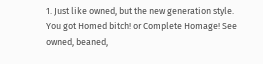1. Just like owned, but the new generation style. You got Homed bitch! or Complete Homage! See owned, beaned,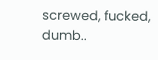screwed, fucked, dumb..